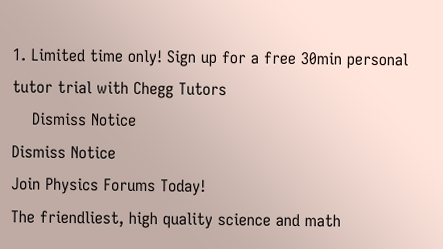1. Limited time only! Sign up for a free 30min personal tutor trial with Chegg Tutors
    Dismiss Notice
Dismiss Notice
Join Physics Forums Today!
The friendliest, high quality science and math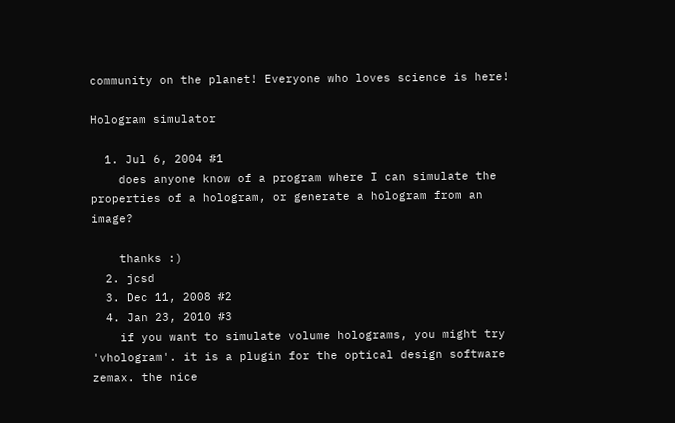community on the planet! Everyone who loves science is here!

Hologram simulator

  1. Jul 6, 2004 #1
    does anyone know of a program where I can simulate the properties of a hologram, or generate a hologram from an image?

    thanks :)
  2. jcsd
  3. Dec 11, 2008 #2
  4. Jan 23, 2010 #3
    if you want to simulate volume holograms, you might try 'vhologram'. it is a plugin for the optical design software zemax. the nice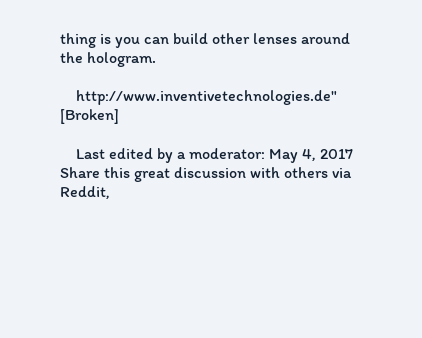thing is you can build other lenses around the hologram.

    http://www.inventivetechnologies.de" [Broken]

    Last edited by a moderator: May 4, 2017
Share this great discussion with others via Reddit,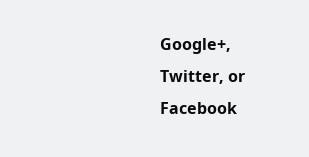Google+, Twitter, or Facebook